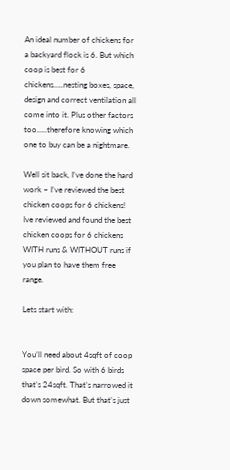An ideal number of chickens for a backyard flock is 6. But which coop is best for 6 chickens…..nesting boxes, space, design and correct ventilation all come into it. Plus other factors too…..therefore knowing which one to buy can be a nightmare.

Well sit back, I’ve done the hard work – I’ve reviewed the best chicken coops for 6 chickens! Ive reviewed and found the best chicken coops for 6 chickens WITH runs & WITHOUT runs if you plan to have them free range.

Lets start with:


You’ll need about 4sqft of coop space per bird. So with 6 birds that’s 24sqft. That’s narrowed it down somewhat. But that’s just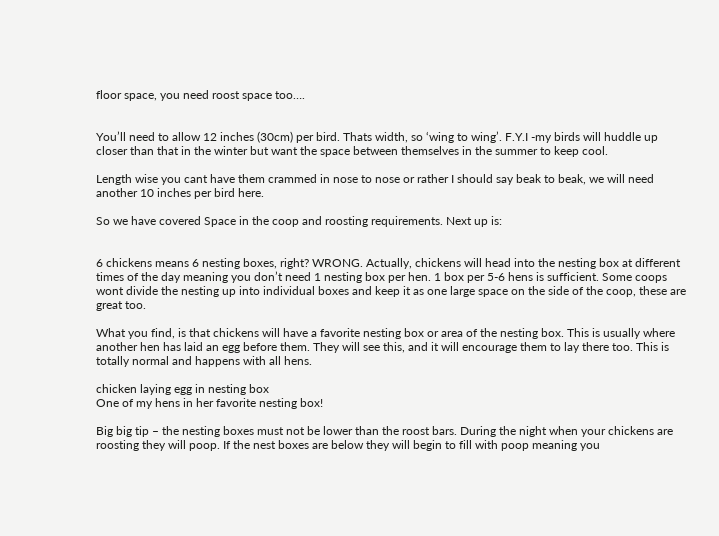floor space, you need roost space too….


You’ll need to allow 12 inches (30cm) per bird. Thats width, so ‘wing to wing’. F.Y.I -my birds will huddle up closer than that in the winter but want the space between themselves in the summer to keep cool.

Length wise you cant have them crammed in nose to nose or rather I should say beak to beak, we will need another 10 inches per bird here.

So we have covered Space in the coop and roosting requirements. Next up is:


6 chickens means 6 nesting boxes, right? WRONG. Actually, chickens will head into the nesting box at different times of the day meaning you don’t need 1 nesting box per hen. 1 box per 5-6 hens is sufficient. Some coops wont divide the nesting up into individual boxes and keep it as one large space on the side of the coop, these are great too.

What you find, is that chickens will have a favorite nesting box or area of the nesting box. This is usually where another hen has laid an egg before them. They will see this, and it will encourage them to lay there too. This is totally normal and happens with all hens.

chicken laying egg in nesting box
One of my hens in her favorite nesting box!

Big big tip – the nesting boxes must not be lower than the roost bars. During the night when your chickens are roosting they will poop. If the nest boxes are below they will begin to fill with poop meaning you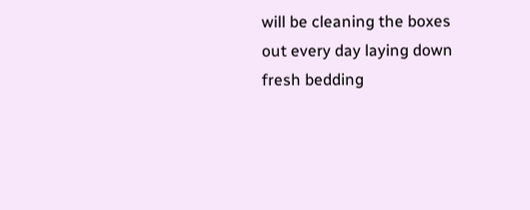will be cleaning the boxes out every day laying down fresh bedding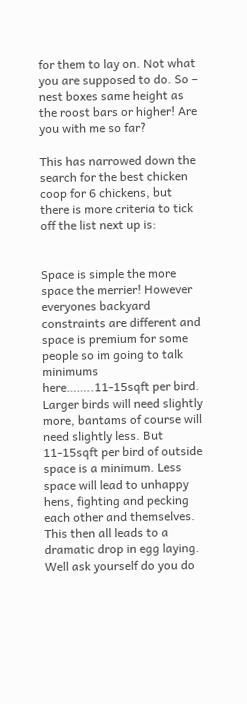for them to lay on. Not what you are supposed to do. So – nest boxes same height as the roost bars or higher! Are you with me so far?

This has narrowed down the search for the best chicken coop for 6 chickens, but there is more criteria to tick off the list next up is:


Space is simple the more space the merrier! However everyones backyard constraints are different and space is premium for some people so im going to talk minimums here……..11-15sqft per bird. Larger birds will need slightly more, bantams of course will need slightly less. But 11-15sqft per bird of outside space is a minimum. Less space will lead to unhappy hens, fighting and pecking each other and themselves. This then all leads to a dramatic drop in egg laying. Well ask yourself do you do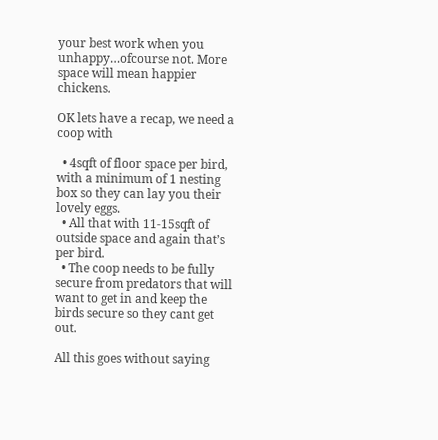your best work when you unhappy…ofcourse not. More space will mean happier chickens.

OK lets have a recap, we need a coop with

  • 4sqft of floor space per bird, with a minimum of 1 nesting box so they can lay you their lovely eggs.
  • All that with 11-15sqft of outside space and again that’s per bird.
  • The coop needs to be fully secure from predators that will want to get in and keep the birds secure so they cant get out.

All this goes without saying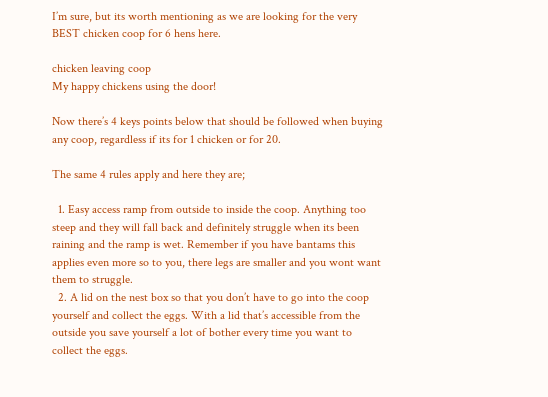I’m sure, but its worth mentioning as we are looking for the very BEST chicken coop for 6 hens here.

chicken leaving coop
My happy chickens using the door!

Now there’s 4 keys points below that should be followed when buying any coop, regardless if its for 1 chicken or for 20.

The same 4 rules apply and here they are;

  1. Easy access ramp from outside to inside the coop. Anything too steep and they will fall back and definitely struggle when its been raining and the ramp is wet. Remember if you have bantams this applies even more so to you, there legs are smaller and you wont want them to struggle.
  2. A lid on the nest box so that you don’t have to go into the coop yourself and collect the eggs. With a lid that’s accessible from the outside you save yourself a lot of bother every time you want to collect the eggs.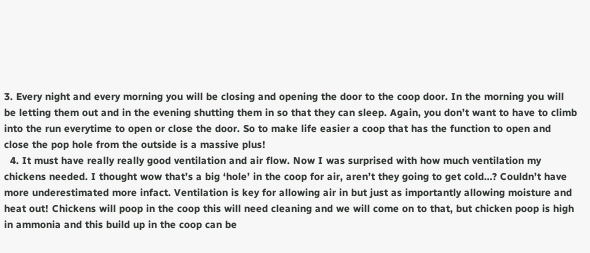3. Every night and every morning you will be closing and opening the door to the coop door. In the morning you will be letting them out and in the evening shutting them in so that they can sleep. Again, you don’t want to have to climb into the run everytime to open or close the door. So to make life easier a coop that has the function to open and close the pop hole from the outside is a massive plus!
  4. It must have really really good ventilation and air flow. Now I was surprised with how much ventilation my chickens needed. I thought wow that’s a big ‘hole’ in the coop for air, aren’t they going to get cold…? Couldn’t have more underestimated more infact. Ventilation is key for allowing air in but just as importantly allowing moisture and heat out! Chickens will poop in the coop this will need cleaning and we will come on to that, but chicken poop is high in ammonia and this build up in the coop can be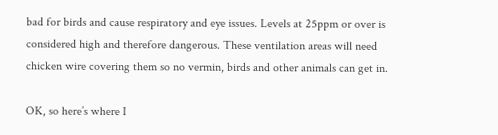bad for birds and cause respiratory and eye issues. Levels at 25ppm or over is considered high and therefore dangerous. These ventilation areas will need chicken wire covering them so no vermin, birds and other animals can get in.

OK, so here’s where I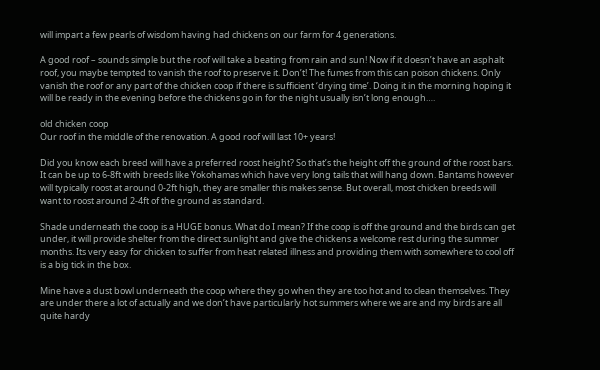will impart a few pearls of wisdom having had chickens on our farm for 4 generations.

A good roof – sounds simple but the roof will take a beating from rain and sun! Now if it doesn’t have an asphalt roof, you maybe tempted to vanish the roof to preserve it. Don’t! The fumes from this can poison chickens. Only vanish the roof or any part of the chicken coop if there is sufficient ‘drying time’. Doing it in the morning hoping it will be ready in the evening before the chickens go in for the night usually isn’t long enough….

old chicken coop
Our roof in the middle of the renovation. A good roof will last 10+ years!

Did you know each breed will have a preferred roost height? So that’s the height off the ground of the roost bars. It can be up to 6-8ft with breeds like Yokohamas which have very long tails that will hang down. Bantams however will typically roost at around 0-2ft high, they are smaller this makes sense. But overall, most chicken breeds will want to roost around 2-4ft of the ground as standard.

Shade underneath the coop is a HUGE bonus. What do I mean? If the coop is off the ground and the birds can get under, it will provide shelter from the direct sunlight and give the chickens a welcome rest during the summer months. Its very easy for chicken to suffer from heat related illness and providing them with somewhere to cool off is a big tick in the box.

Mine have a dust bowl underneath the coop where they go when they are too hot and to clean themselves. They are under there a lot of actually and we don’t have particularly hot summers where we are and my birds are all quite hardy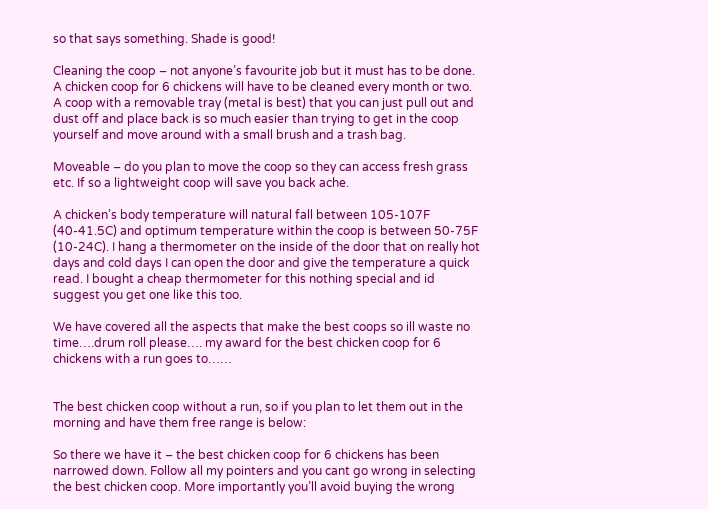so that says something. Shade is good!

Cleaning the coop – not anyone’s favourite job but it must has to be done. A chicken coop for 6 chickens will have to be cleaned every month or two. A coop with a removable tray (metal is best) that you can just pull out and dust off and place back is so much easier than trying to get in the coop yourself and move around with a small brush and a trash bag.

Moveable – do you plan to move the coop so they can access fresh grass etc. If so a lightweight coop will save you back ache.

A chicken’s body temperature will natural fall between 105-107F (40-41.5C) and optimum temperature within the coop is between 50-75F (10-24C). I hang a thermometer on the inside of the door that on really hot days and cold days I can open the door and give the temperature a quick read. I bought a cheap thermometer for this nothing special and id suggest you get one like this too.

We have covered all the aspects that make the best coops so ill waste no time….drum roll please…. my award for the best chicken coop for 6 chickens with a run goes to……


The best chicken coop without a run, so if you plan to let them out in the morning and have them free range is below:

So there we have it – the best chicken coop for 6 chickens has been narrowed down. Follow all my pointers and you cant go wrong in selecting the best chicken coop. More importantly you’ll avoid buying the wrong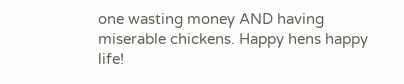one wasting money AND having miserable chickens. Happy hens happy life!